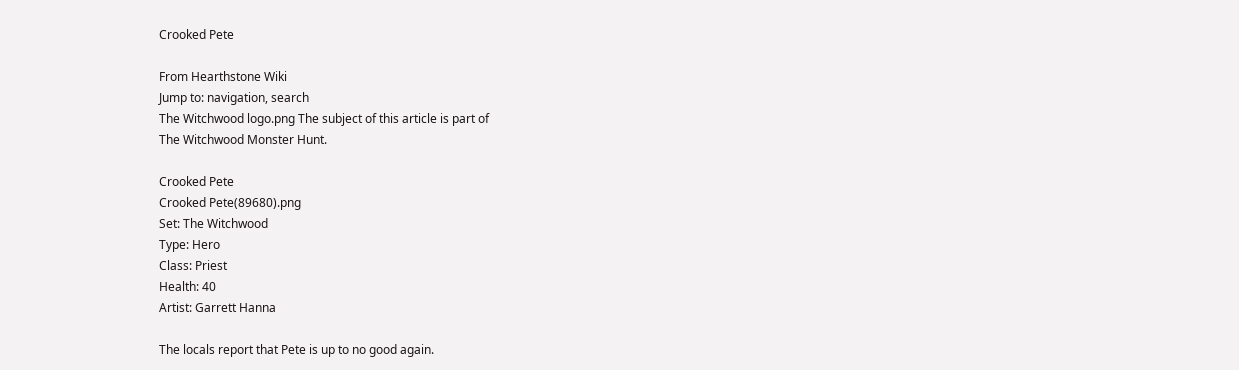Crooked Pete

From Hearthstone Wiki
Jump to: navigation, search
The Witchwood logo.png The subject of this article is part of
The Witchwood Monster Hunt.

Crooked Pete
Crooked Pete(89680).png
Set: The Witchwood
Type: Hero
Class: Priest
Health: 40
Artist: Garrett Hanna

The locals report that Pete is up to no good again.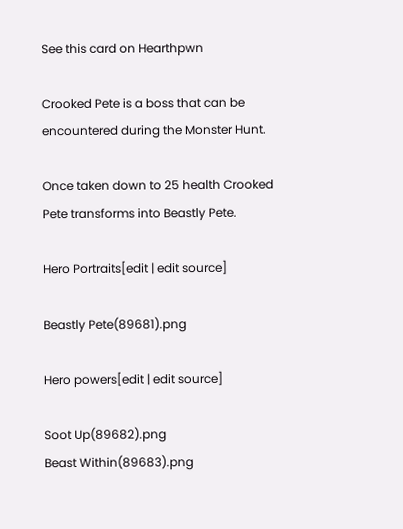See this card on Hearthpwn

Crooked Pete is a boss that can be encountered during the Monster Hunt.

Once taken down to 25 health Crooked Pete transforms into Beastly Pete.

Hero Portraits[edit | edit source]

Beastly Pete(89681).png

Hero powers[edit | edit source]

Soot Up(89682).png
Beast Within(89683).png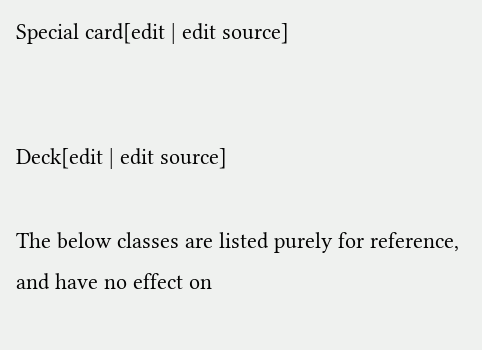Special card[edit | edit source]


Deck[edit | edit source]

The below classes are listed purely for reference, and have no effect on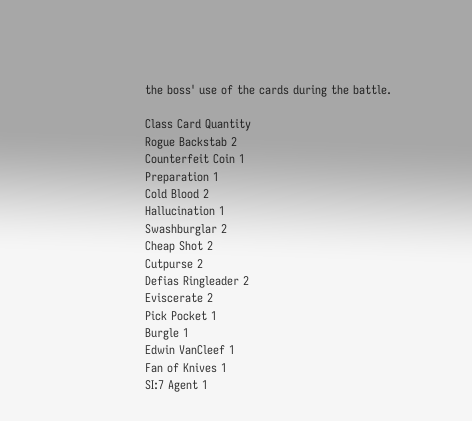the boss' use of the cards during the battle.

Class Card Quantity
Rogue Backstab 2
Counterfeit Coin 1
Preparation 1
Cold Blood 2
Hallucination 1
Swashburglar 2
Cheap Shot 2
Cutpurse 2
Defias Ringleader 2
Eviscerate 2
Pick Pocket 1
Burgle 1
Edwin VanCleef 1
Fan of Knives 1
SI:7 Agent 1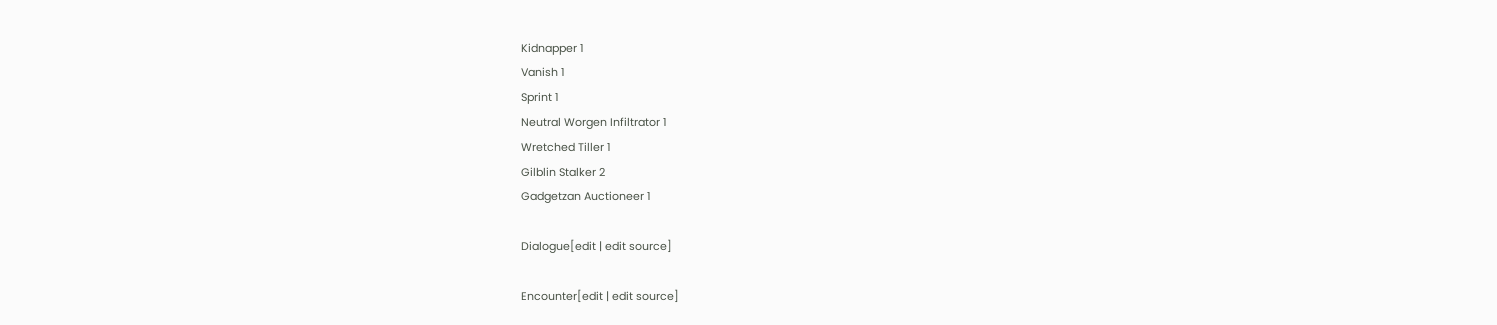Kidnapper 1
Vanish 1
Sprint 1
Neutral Worgen Infiltrator 1
Wretched Tiller 1
Gilblin Stalker 2
Gadgetzan Auctioneer 1

Dialogue[edit | edit source]

Encounter[edit | edit source]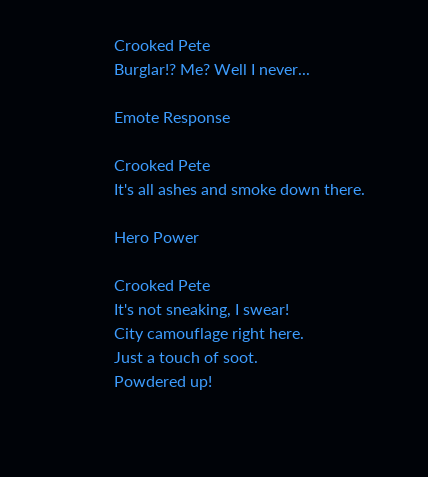Crooked Pete
Burglar!? Me? Well I never...

Emote Response

Crooked Pete
It's all ashes and smoke down there.

Hero Power

Crooked Pete
It's not sneaking, I swear!
City camouflage right here.
Just a touch of soot.
Powdered up!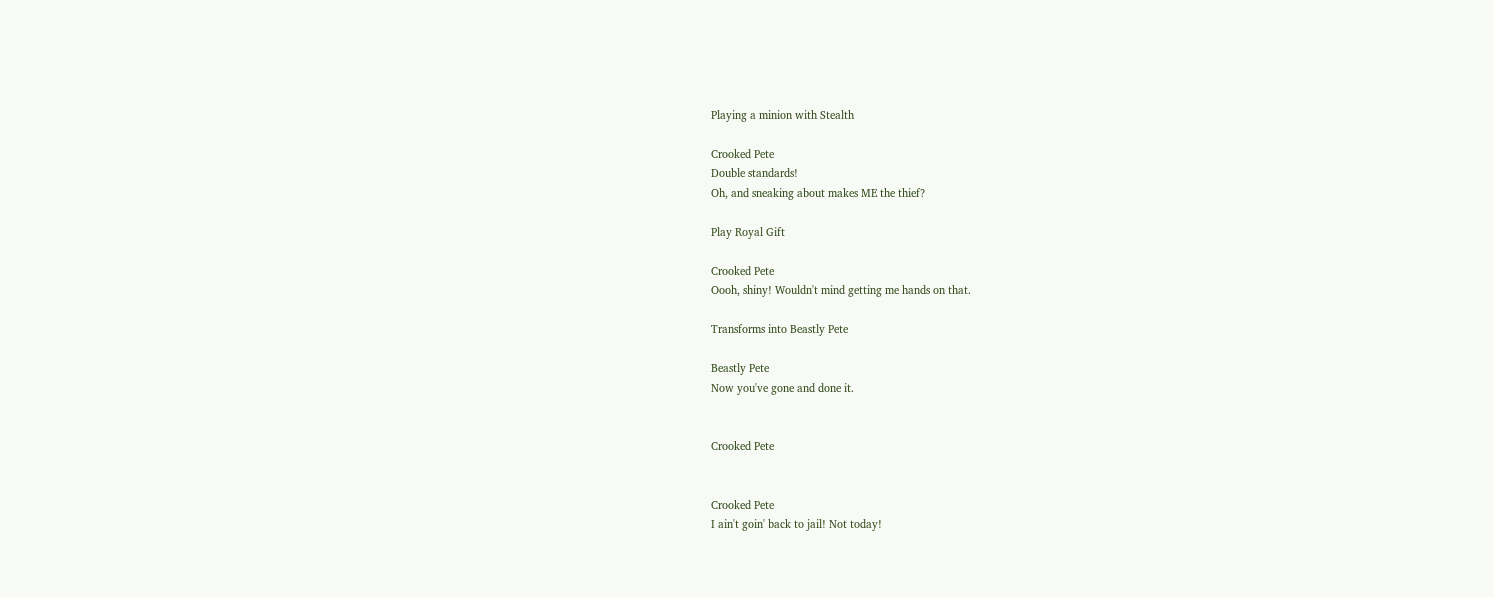Playing a minion with Stealth

Crooked Pete
Double standards!
Oh, and sneaking about makes ME the thief?

Play Royal Gift

Crooked Pete
Oooh, shiny! Wouldn't mind getting me hands on that.

Transforms into Beastly Pete

Beastly Pete
Now you've gone and done it.


Crooked Pete


Crooked Pete
I ain't goin' back to jail! Not today!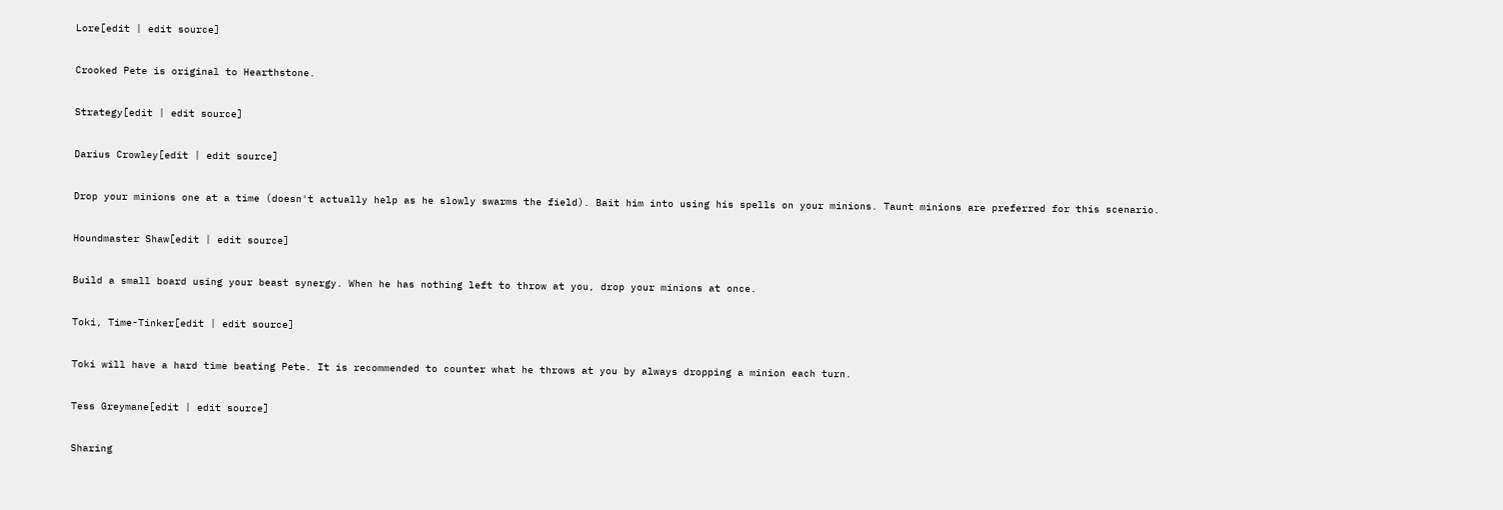Lore[edit | edit source]

Crooked Pete is original to Hearthstone.

Strategy[edit | edit source]

Darius Crowley[edit | edit source]

Drop your minions one at a time (doesn't actually help as he slowly swarms the field). Bait him into using his spells on your minions. Taunt minions are preferred for this scenario.

Houndmaster Shaw[edit | edit source]

Build a small board using your beast synergy. When he has nothing left to throw at you, drop your minions at once.

Toki, Time-Tinker[edit | edit source]

Toki will have a hard time beating Pete. It is recommended to counter what he throws at you by always dropping a minion each turn.

Tess Greymane[edit | edit source]

Sharing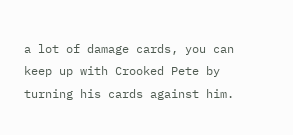a lot of damage cards, you can keep up with Crooked Pete by turning his cards against him.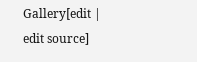Gallery[edit | edit source]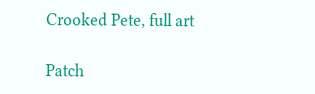Crooked Pete, full art

Patch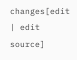changes[edit | edit source]